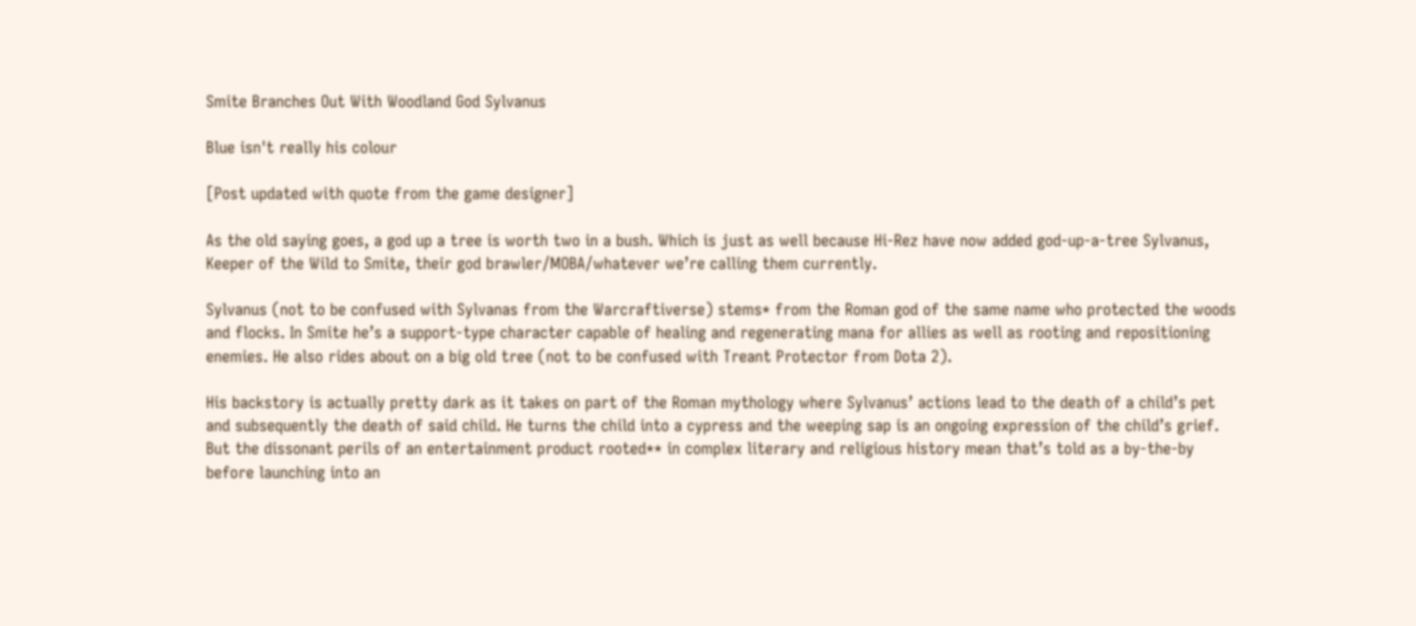Smite Branches Out With Woodland God Sylvanus

Blue isn't really his colour

[Post updated with quote from the game designer]

As the old saying goes, a god up a tree is worth two in a bush. Which is just as well because Hi-Rez have now added god-up-a-tree Sylvanus, Keeper of the Wild to Smite, their god brawler/MOBA/whatever we’re calling them currently.

Sylvanus (not to be confused with Sylvanas from the Warcraftiverse) stems* from the Roman god of the same name who protected the woods and flocks. In Smite he’s a support-type character capable of healing and regenerating mana for allies as well as rooting and repositioning enemies. He also rides about on a big old tree (not to be confused with Treant Protector from Dota 2).

His backstory is actually pretty dark as it takes on part of the Roman mythology where Sylvanus’ actions lead to the death of a child’s pet and subsequently the death of said child. He turns the child into a cypress and the weeping sap is an ongoing expression of the child’s grief. But the dissonant perils of an entertainment product rooted** in complex literary and religious history mean that’s told as a by-the-by before launching into an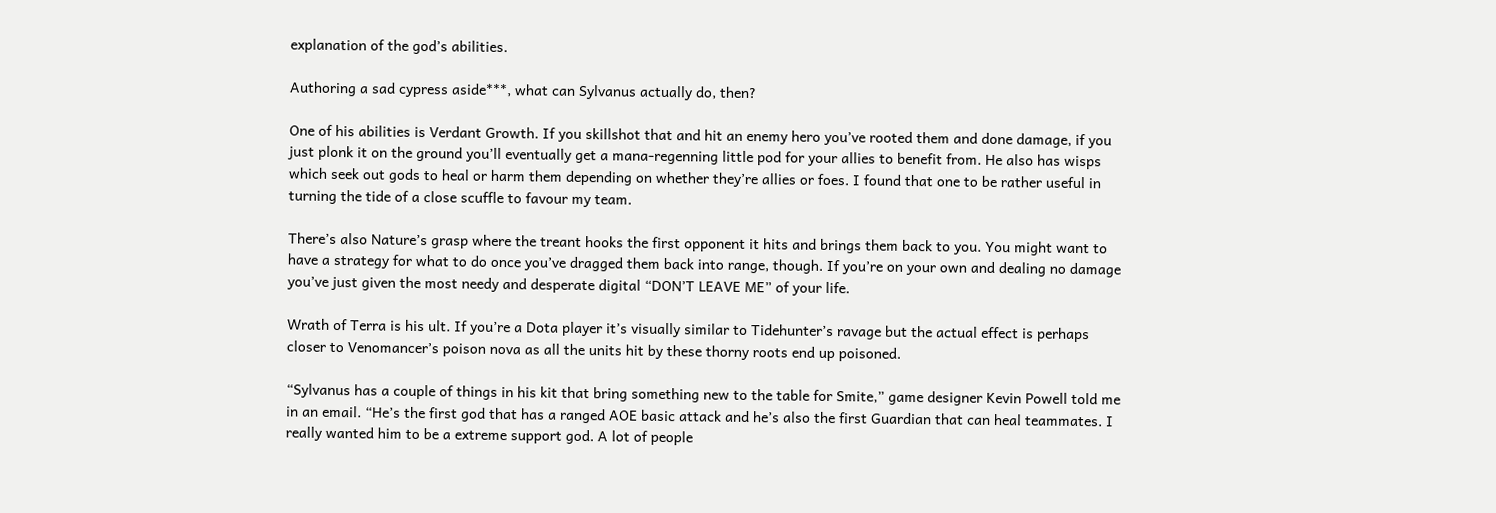explanation of the god’s abilities.

Authoring a sad cypress aside***, what can Sylvanus actually do, then?

One of his abilities is Verdant Growth. If you skillshot that and hit an enemy hero you’ve rooted them and done damage, if you just plonk it on the ground you’ll eventually get a mana-regenning little pod for your allies to benefit from. He also has wisps which seek out gods to heal or harm them depending on whether they’re allies or foes. I found that one to be rather useful in turning the tide of a close scuffle to favour my team.

There’s also Nature’s grasp where the treant hooks the first opponent it hits and brings them back to you. You might want to have a strategy for what to do once you’ve dragged them back into range, though. If you’re on your own and dealing no damage you’ve just given the most needy and desperate digital “DON’T LEAVE ME” of your life.

Wrath of Terra is his ult. If you’re a Dota player it’s visually similar to Tidehunter’s ravage but the actual effect is perhaps closer to Venomancer’s poison nova as all the units hit by these thorny roots end up poisoned.

“Sylvanus has a couple of things in his kit that bring something new to the table for Smite,” game designer Kevin Powell told me in an email. “He’s the first god that has a ranged AOE basic attack and he’s also the first Guardian that can heal teammates. I really wanted him to be a extreme support god. A lot of people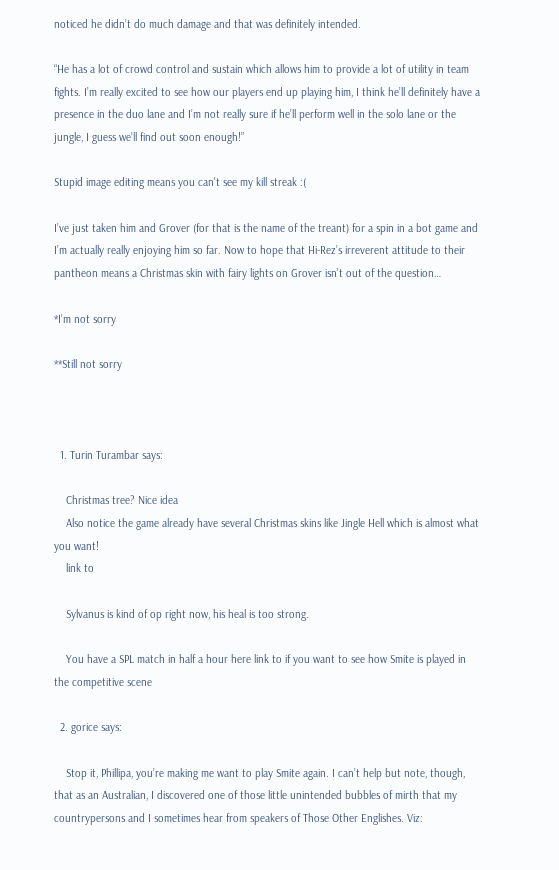noticed he didn’t do much damage and that was definitely intended.

“He has a lot of crowd control and sustain which allows him to provide a lot of utility in team fights. I’m really excited to see how our players end up playing him, I think he’ll definitely have a presence in the duo lane and I’m not really sure if he’ll perform well in the solo lane or the jungle, I guess we’ll find out soon enough!”

Stupid image editing means you can't see my kill streak :(

I’ve just taken him and Grover (for that is the name of the treant) for a spin in a bot game and I’m actually really enjoying him so far. Now to hope that Hi-Rez’s irreverent attitude to their pantheon means a Christmas skin with fairy lights on Grover isn’t out of the question…

*I’m not sorry

**Still not sorry



  1. Turin Turambar says:

    Christmas tree? Nice idea
    Also notice the game already have several Christmas skins like Jingle Hell which is almost what you want!
    link to

    Sylvanus is kind of op right now, his heal is too strong.

    You have a SPL match in half a hour here link to if you want to see how Smite is played in the competitive scene

  2. gorice says:

    Stop it, Phillipa, you’re making me want to play Smite again. I can’t help but note, though, that as an Australian, I discovered one of those little unintended bubbles of mirth that my countrypersons and I sometimes hear from speakers of Those Other Englishes. Viz: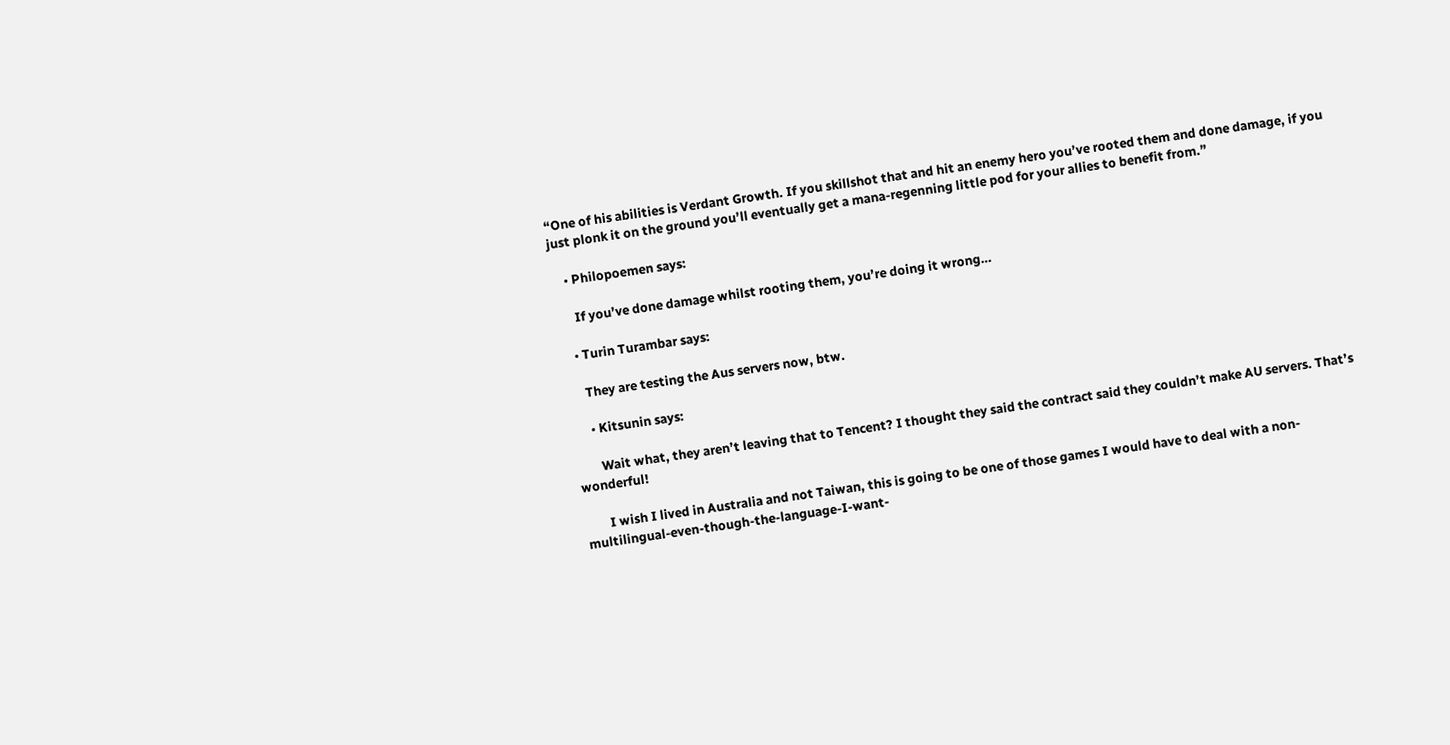“One of his abilities is Verdant Growth. If you skillshot that and hit an enemy hero you’ve rooted them and done damage, if you just plonk it on the ground you’ll eventually get a mana-regenning little pod for your allies to benefit from.”

    • Philopoemen says:

      If you’ve done damage whilst rooting them, you’re doing it wrong…

    • Turin Turambar says:

      They are testing the Aus servers now, btw.

      • Kitsunin says:

        Wait what, they aren’t leaving that to Tencent? I thought they said the contract said they couldn’t make AU servers. That’s wonderful!

        I wish I lived in Australia and not Taiwan, this is going to be one of those games I would have to deal with a non-multilingual-even-though-the-language-I-want-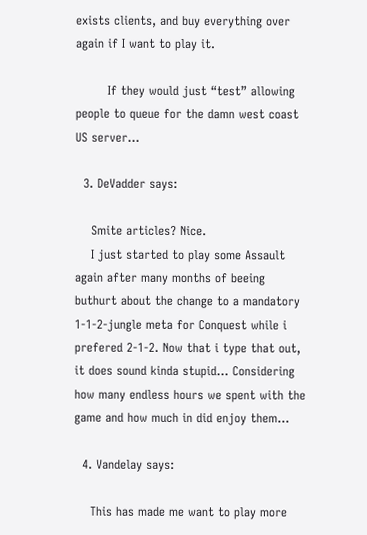exists clients, and buy everything over again if I want to play it.

        If they would just “test” allowing people to queue for the damn west coast US server…

  3. DeVadder says:

    Smite articles? Nice.
    I just started to play some Assault again after many months of beeing buthurt about the change to a mandatory 1-1-2-jungle meta for Conquest while i prefered 2-1-2. Now that i type that out, it does sound kinda stupid… Considering how many endless hours we spent with the game and how much in did enjoy them…

  4. Vandelay says:

    This has made me want to play more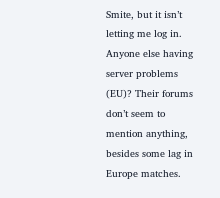Smite, but it isn’t letting me log in. Anyone else having server problems (EU)? Their forums don’t seem to mention anything, besides some lag in Europe matches.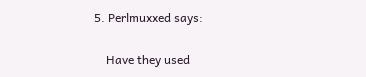5. Perlmuxxed says:

    Have they used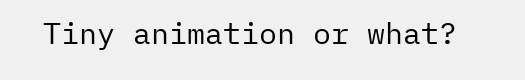Tiny animation or what?